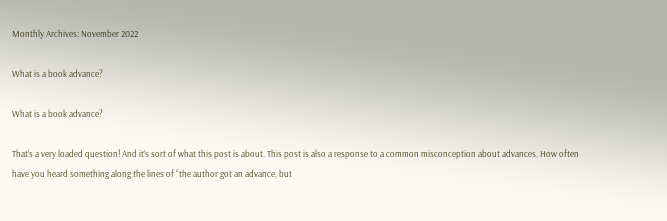Monthly Archives: November 2022

What is a book advance?

What is a book advance?

That’s a very loaded question! And it’s sort of what this post is about. This post is also a response to a common misconception about advances. How often have you heard something along the lines of “the author got an advance, but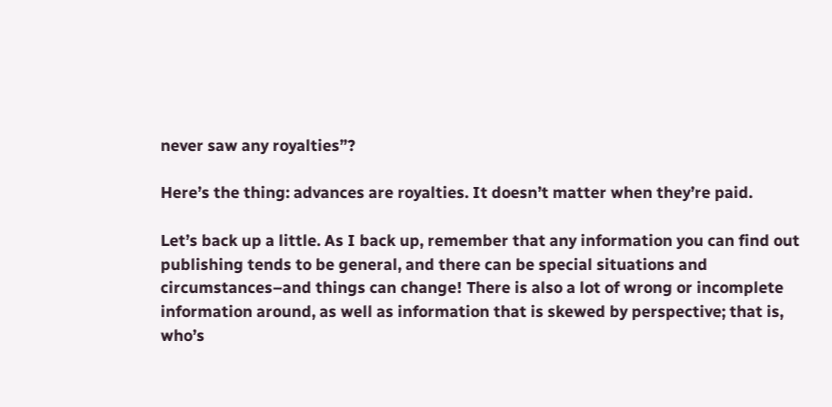never saw any royalties”?

Here’s the thing: advances are royalties. It doesn’t matter when they’re paid.

Let’s back up a little. As I back up, remember that any information you can find out publishing tends to be general, and there can be special situations and circumstances–and things can change! There is also a lot of wrong or incomplete information around, as well as information that is skewed by perspective; that is, who’s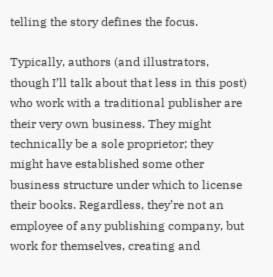telling the story defines the focus.

Typically, authors (and illustrators, though I’ll talk about that less in this post) who work with a traditional publisher are their very own business. They might technically be a sole proprietor; they might have established some other business structure under which to license their books. Regardless, they’re not an employee of any publishing company, but work for themselves, creating and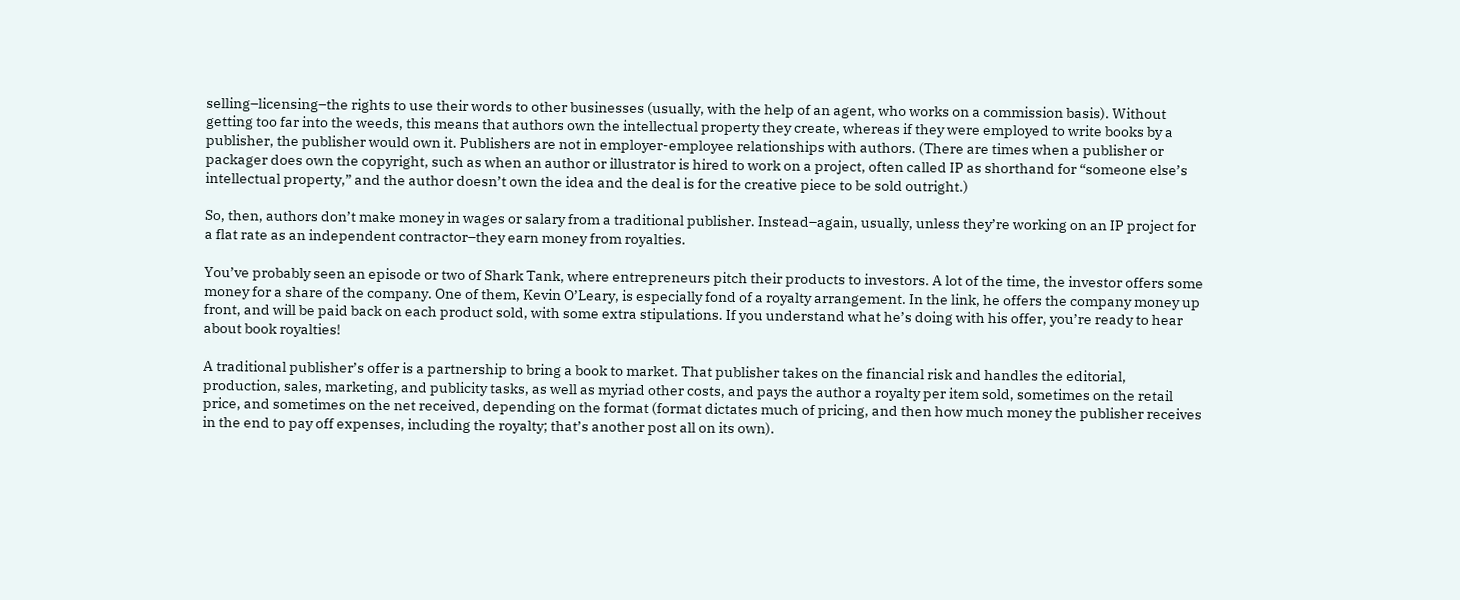selling–licensing–the rights to use their words to other businesses (usually, with the help of an agent, who works on a commission basis). Without getting too far into the weeds, this means that authors own the intellectual property they create, whereas if they were employed to write books by a publisher, the publisher would own it. Publishers are not in employer-employee relationships with authors. (There are times when a publisher or packager does own the copyright, such as when an author or illustrator is hired to work on a project, often called IP as shorthand for “someone else’s intellectual property,” and the author doesn’t own the idea and the deal is for the creative piece to be sold outright.)

So, then, authors don’t make money in wages or salary from a traditional publisher. Instead–again, usually, unless they’re working on an IP project for a flat rate as an independent contractor–they earn money from royalties.

You’ve probably seen an episode or two of Shark Tank, where entrepreneurs pitch their products to investors. A lot of the time, the investor offers some money for a share of the company. One of them, Kevin O’Leary, is especially fond of a royalty arrangement. In the link, he offers the company money up front, and will be paid back on each product sold, with some extra stipulations. If you understand what he’s doing with his offer, you’re ready to hear about book royalties!

A traditional publisher’s offer is a partnership to bring a book to market. That publisher takes on the financial risk and handles the editorial, production, sales, marketing, and publicity tasks, as well as myriad other costs, and pays the author a royalty per item sold, sometimes on the retail price, and sometimes on the net received, depending on the format (format dictates much of pricing, and then how much money the publisher receives in the end to pay off expenses, including the royalty; that’s another post all on its own).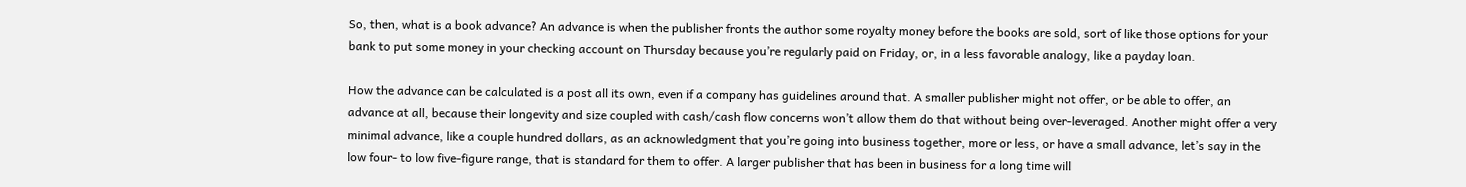So, then, what is a book advance? An advance is when the publisher fronts the author some royalty money before the books are sold, sort of like those options for your bank to put some money in your checking account on Thursday because you’re regularly paid on Friday, or, in a less favorable analogy, like a payday loan.

How the advance can be calculated is a post all its own, even if a company has guidelines around that. A smaller publisher might not offer, or be able to offer, an advance at all, because their longevity and size coupled with cash/cash flow concerns won’t allow them do that without being over-leveraged. Another might offer a very minimal advance, like a couple hundred dollars, as an acknowledgment that you’re going into business together, more or less, or have a small advance, let’s say in the low four- to low five-figure range, that is standard for them to offer. A larger publisher that has been in business for a long time will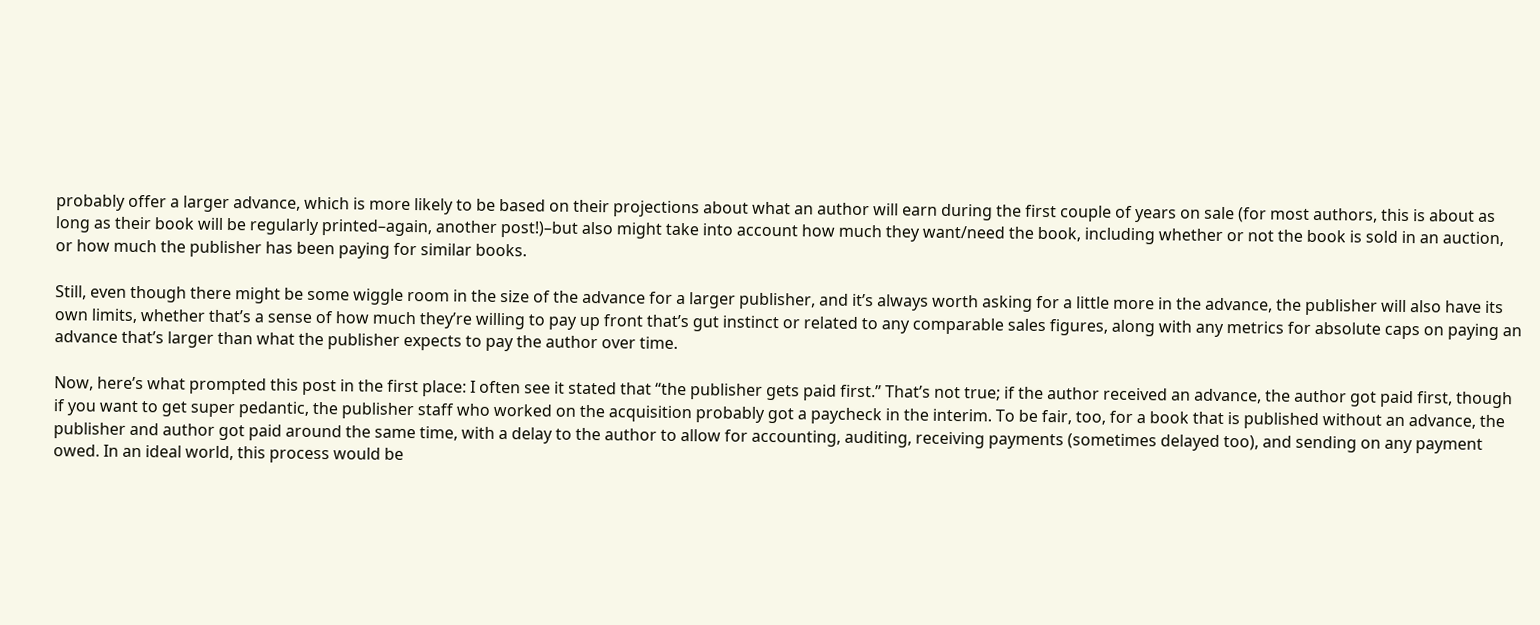probably offer a larger advance, which is more likely to be based on their projections about what an author will earn during the first couple of years on sale (for most authors, this is about as long as their book will be regularly printed–again, another post!)–but also might take into account how much they want/need the book, including whether or not the book is sold in an auction, or how much the publisher has been paying for similar books.

Still, even though there might be some wiggle room in the size of the advance for a larger publisher, and it’s always worth asking for a little more in the advance, the publisher will also have its own limits, whether that’s a sense of how much they’re willing to pay up front that’s gut instinct or related to any comparable sales figures, along with any metrics for absolute caps on paying an advance that’s larger than what the publisher expects to pay the author over time.

Now, here’s what prompted this post in the first place: I often see it stated that “the publisher gets paid first.” That’s not true; if the author received an advance, the author got paid first, though if you want to get super pedantic, the publisher staff who worked on the acquisition probably got a paycheck in the interim. To be fair, too, for a book that is published without an advance, the publisher and author got paid around the same time, with a delay to the author to allow for accounting, auditing, receiving payments (sometimes delayed too), and sending on any payment owed. In an ideal world, this process would be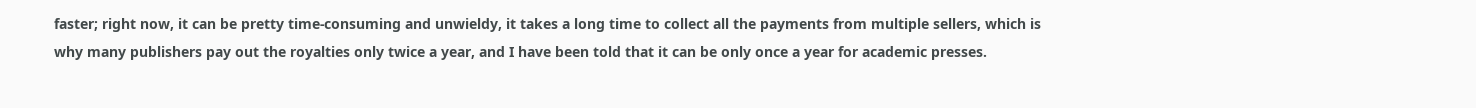faster; right now, it can be pretty time-consuming and unwieldy, it takes a long time to collect all the payments from multiple sellers, which is why many publishers pay out the royalties only twice a year, and I have been told that it can be only once a year for academic presses.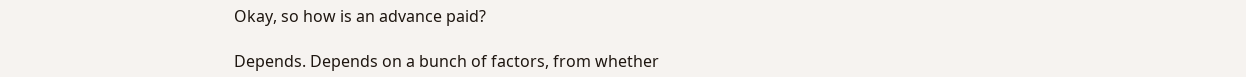Okay, so how is an advance paid?

Depends. Depends on a bunch of factors, from whether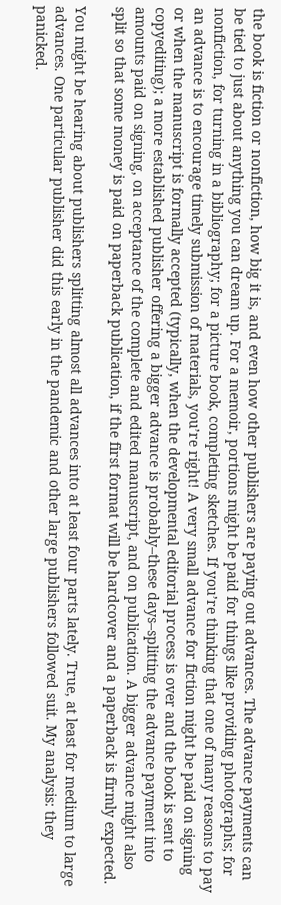the book is fiction or nonfiction, how big it is, and even how other publishers are paying out advances. The advance payments can be tied to just about anything you can dream up. For a memoir, portions might be paid for things like providing photographs; for nonfiction, for turning in a bibliography; for a picture book, completing sketches. If you’re thinking that one of many reasons to pay an advance is to encourage timely submission of materials, you’re right! A very small advance for fiction might be paid on signing or when the manuscript is formally accepted (typically, when the developmental editorial process is over and the book is sent to copyediting); a more established publisher offering a bigger advance is probably–these days–splitting the advance payment into amounts paid on signing, on acceptance of the complete and edited manuscript, and on publication. A bigger advance might also split so that some money is paid on paperback publication, if the first format will be hardcover and a paperback is firmly expected.

You might be hearing about publishers splitting almost all advances into at least four parts lately. True, at least for medium to large advances. One particular publisher did this early in the pandemic and other large publishers followed suit. My analysis: they panicked.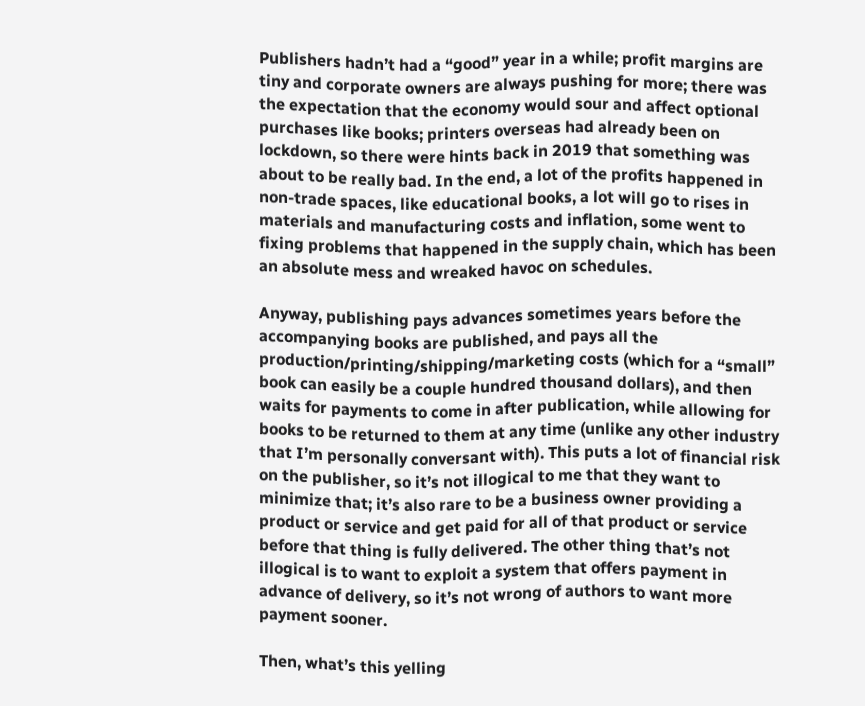Publishers hadn’t had a “good” year in a while; profit margins are tiny and corporate owners are always pushing for more; there was the expectation that the economy would sour and affect optional purchases like books; printers overseas had already been on lockdown, so there were hints back in 2019 that something was about to be really bad. In the end, a lot of the profits happened in non-trade spaces, like educational books, a lot will go to rises in materials and manufacturing costs and inflation, some went to fixing problems that happened in the supply chain, which has been an absolute mess and wreaked havoc on schedules.

Anyway, publishing pays advances sometimes years before the accompanying books are published, and pays all the production/printing/shipping/marketing costs (which for a “small” book can easily be a couple hundred thousand dollars), and then waits for payments to come in after publication, while allowing for books to be returned to them at any time (unlike any other industry that I’m personally conversant with). This puts a lot of financial risk on the publisher, so it’s not illogical to me that they want to minimize that; it’s also rare to be a business owner providing a product or service and get paid for all of that product or service before that thing is fully delivered. The other thing that’s not illogical is to want to exploit a system that offers payment in advance of delivery, so it’s not wrong of authors to want more payment sooner.

Then, what’s this yelling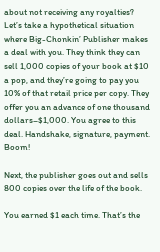about not receiving any royalties? Let’s take a hypothetical situation where Big-Chonkin’ Publisher makes a deal with you. They think they can sell 1,000 copies of your book at $10 a pop, and they’re going to pay you 10% of that retail price per copy. They offer you an advance of one thousand dollars–$1,000. You agree to this deal. Handshake, signature, payment. Boom!

Next, the publisher goes out and sells 800 copies over the life of the book.

You earned $1 each time. That’s the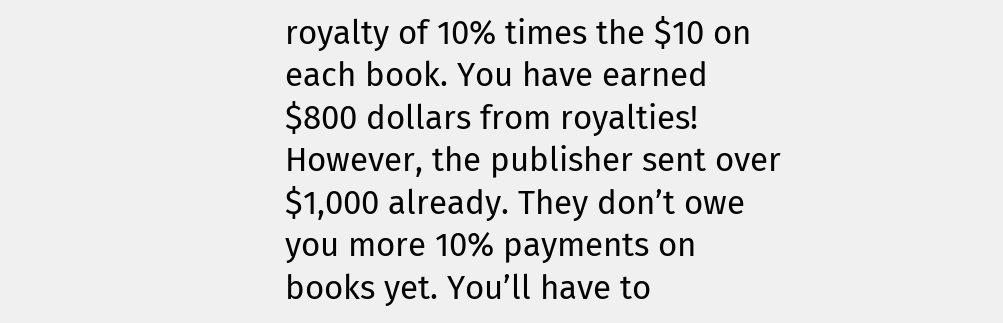royalty of 10% times the $10 on each book. You have earned $800 dollars from royalties! However, the publisher sent over $1,000 already. They don’t owe you more 10% payments on books yet. You’ll have to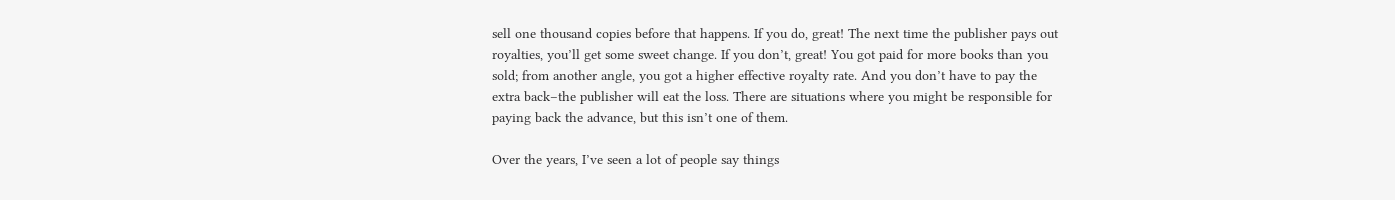sell one thousand copies before that happens. If you do, great! The next time the publisher pays out royalties, you’ll get some sweet change. If you don’t, great! You got paid for more books than you sold; from another angle, you got a higher effective royalty rate. And you don’t have to pay the extra back–the publisher will eat the loss. There are situations where you might be responsible for paying back the advance, but this isn’t one of them.

Over the years, I’ve seen a lot of people say things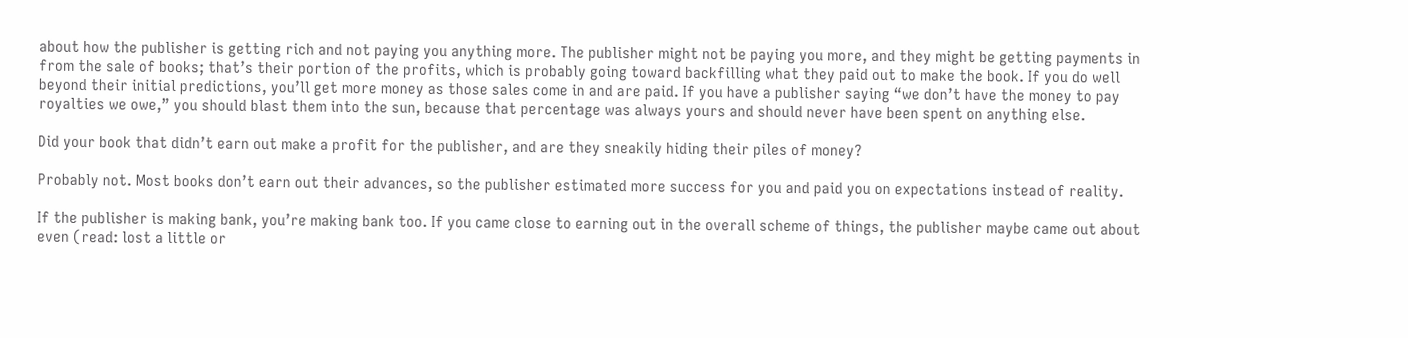about how the publisher is getting rich and not paying you anything more. The publisher might not be paying you more, and they might be getting payments in from the sale of books; that’s their portion of the profits, which is probably going toward backfilling what they paid out to make the book. If you do well beyond their initial predictions, you’ll get more money as those sales come in and are paid. If you have a publisher saying “we don’t have the money to pay royalties we owe,” you should blast them into the sun, because that percentage was always yours and should never have been spent on anything else.

Did your book that didn’t earn out make a profit for the publisher, and are they sneakily hiding their piles of money?

Probably not. Most books don’t earn out their advances, so the publisher estimated more success for you and paid you on expectations instead of reality.

If the publisher is making bank, you’re making bank too. If you came close to earning out in the overall scheme of things, the publisher maybe came out about even (read: lost a little or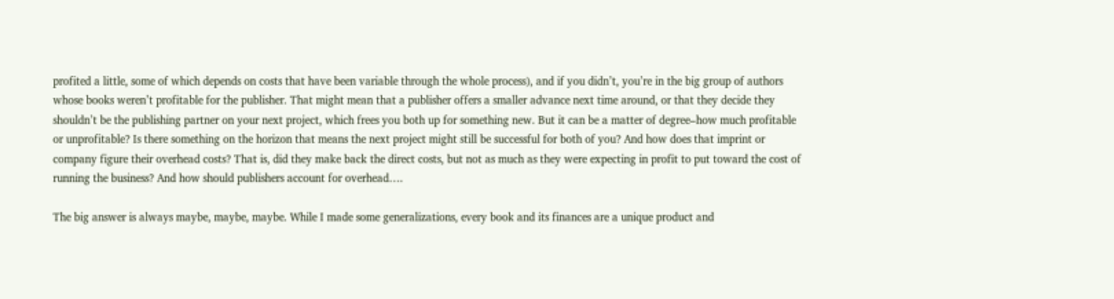profited a little, some of which depends on costs that have been variable through the whole process), and if you didn’t, you’re in the big group of authors whose books weren’t profitable for the publisher. That might mean that a publisher offers a smaller advance next time around, or that they decide they shouldn’t be the publishing partner on your next project, which frees you both up for something new. But it can be a matter of degree–how much profitable or unprofitable? Is there something on the horizon that means the next project might still be successful for both of you? And how does that imprint or company figure their overhead costs? That is, did they make back the direct costs, but not as much as they were expecting in profit to put toward the cost of running the business? And how should publishers account for overhead….

The big answer is always maybe, maybe, maybe. While I made some generalizations, every book and its finances are a unique product and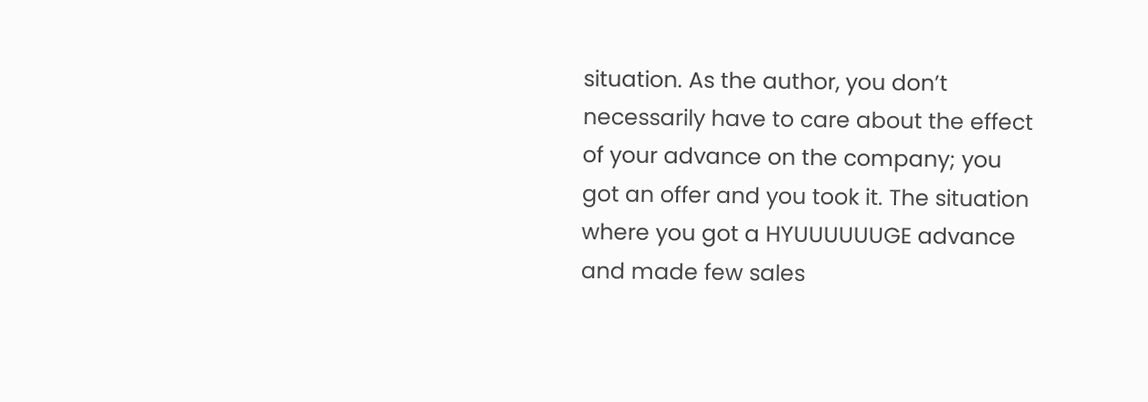situation. As the author, you don’t necessarily have to care about the effect of your advance on the company; you got an offer and you took it. The situation where you got a HYUUUUUUGE advance and made few sales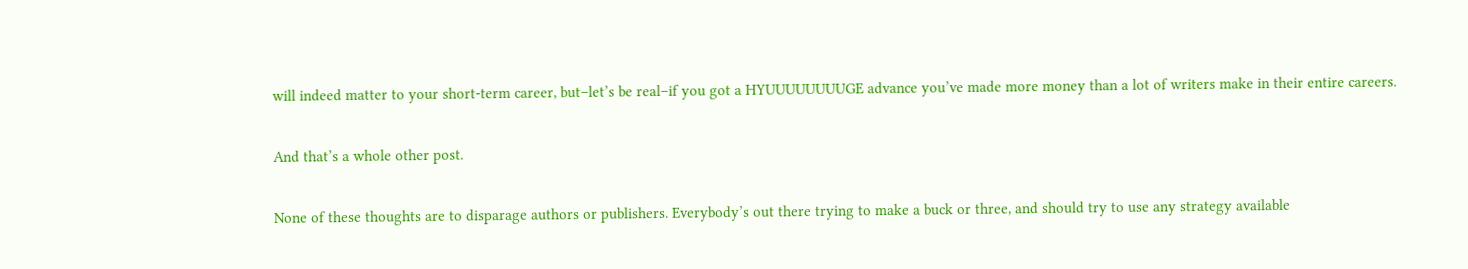will indeed matter to your short-term career, but–let’s be real–if you got a HYUUUUUUUUGE advance you’ve made more money than a lot of writers make in their entire careers.

And that’s a whole other post.

None of these thoughts are to disparage authors or publishers. Everybody’s out there trying to make a buck or three, and should try to use any strategy available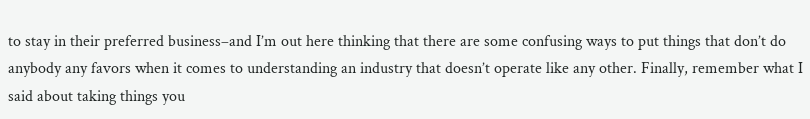to stay in their preferred business–and I’m out here thinking that there are some confusing ways to put things that don’t do anybody any favors when it comes to understanding an industry that doesn’t operate like any other. Finally, remember what I said about taking things you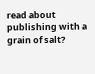read about publishing with a grain of salt?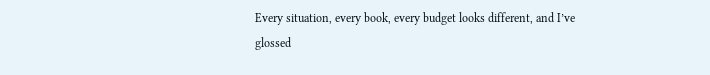Every situation, every book, every budget looks different, and I’ve glossed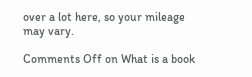over a lot here, so your mileage may vary.

Comments Off on What is a book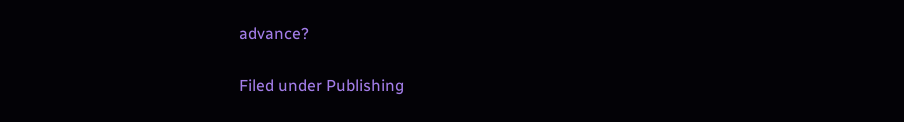advance?

Filed under Publishing